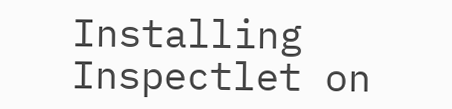Installing Inspectlet on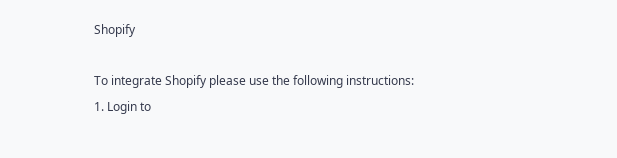Shopify

To integrate Shopify please use the following instructions:
1. Login to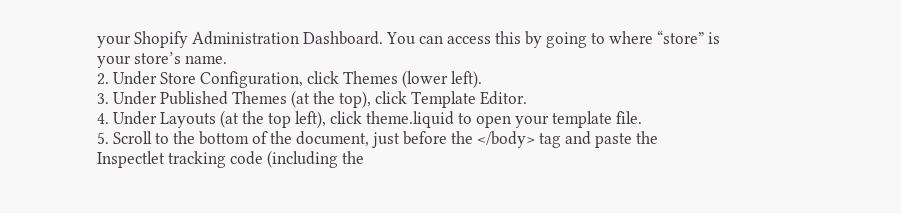your Shopify Administration Dashboard. You can access this by going to where “store” is your store’s name.
2. Under Store Configuration, click Themes (lower left).
3. Under Published Themes (at the top), click Template Editor.
4. Under Layouts (at the top left), click theme.liquid to open your template file.
5. Scroll to the bottom of the document, just before the </body> tag and paste the Inspectlet tracking code (including the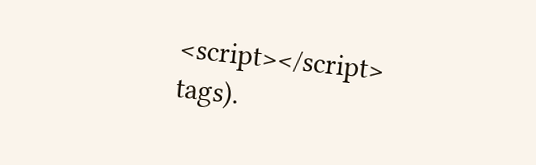<script></script> tags).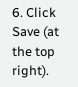6. Click Save (at the top right).